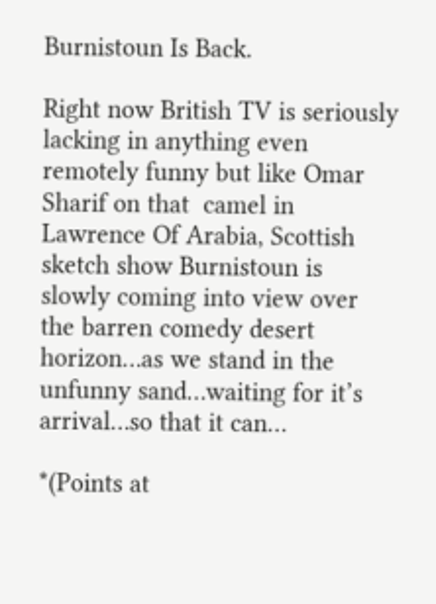Burnistoun Is Back.

Right now British TV is seriously lacking in anything even remotely funny but like Omar Sharif on that  camel in Lawrence Of Arabia, Scottish sketch show Burnistoun is slowly coming into view over the barren comedy desert horizon…as we stand in the unfunny sand…waiting for it’s arrival…so that it can…

*(Points at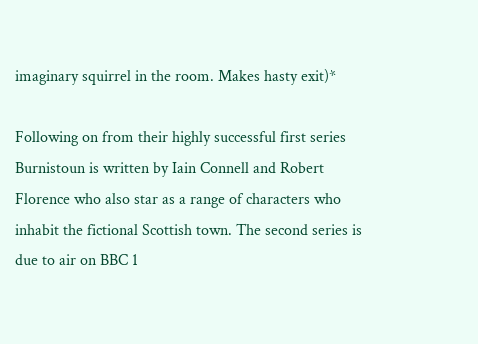imaginary squirrel in the room. Makes hasty exit)*

Following on from their highly successful first series Burnistoun is written by Iain Connell and Robert Florence who also star as a range of characters who inhabit the fictional Scottish town. The second series is due to air on BBC 1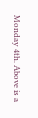Monday 4th. Above is a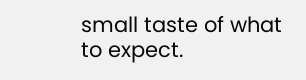small taste of what to expect.